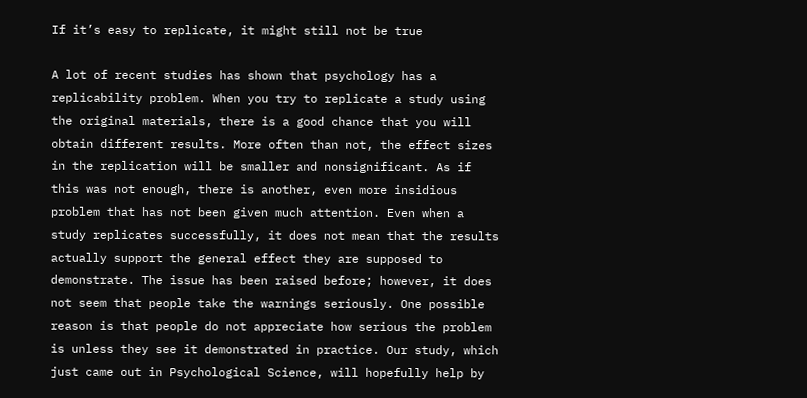If it’s easy to replicate, it might still not be true

A lot of recent studies has shown that psychology has a replicability problem. When you try to replicate a study using the original materials, there is a good chance that you will obtain different results. More often than not, the effect sizes in the replication will be smaller and nonsignificant. As if this was not enough, there is another, even more insidious problem that has not been given much attention. Even when a study replicates successfully, it does not mean that the results actually support the general effect they are supposed to demonstrate. The issue has been raised before; however, it does not seem that people take the warnings seriously. One possible reason is that people do not appreciate how serious the problem is unless they see it demonstrated in practice. Our study, which just came out in Psychological Science, will hopefully help by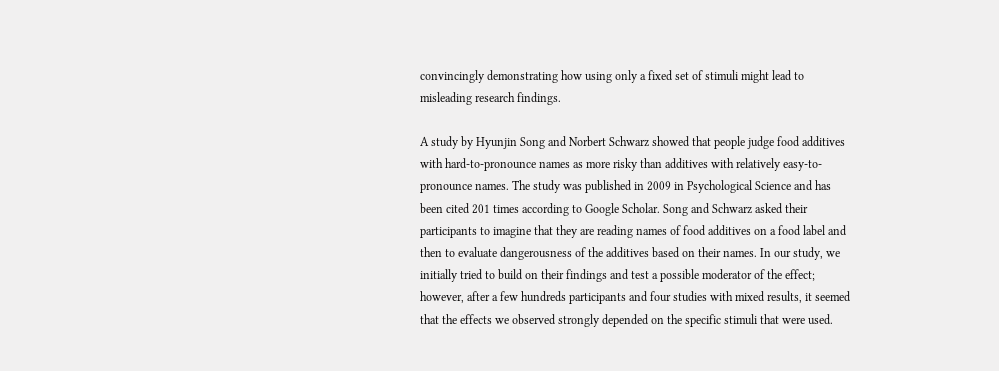convincingly demonstrating how using only a fixed set of stimuli might lead to misleading research findings.

A study by Hyunjin Song and Norbert Schwarz showed that people judge food additives with hard-to-pronounce names as more risky than additives with relatively easy-to-pronounce names. The study was published in 2009 in Psychological Science and has been cited 201 times according to Google Scholar. Song and Schwarz asked their participants to imagine that they are reading names of food additives on a food label and then to evaluate dangerousness of the additives based on their names. In our study, we initially tried to build on their findings and test a possible moderator of the effect; however, after a few hundreds participants and four studies with mixed results, it seemed that the effects we observed strongly depended on the specific stimuli that were used.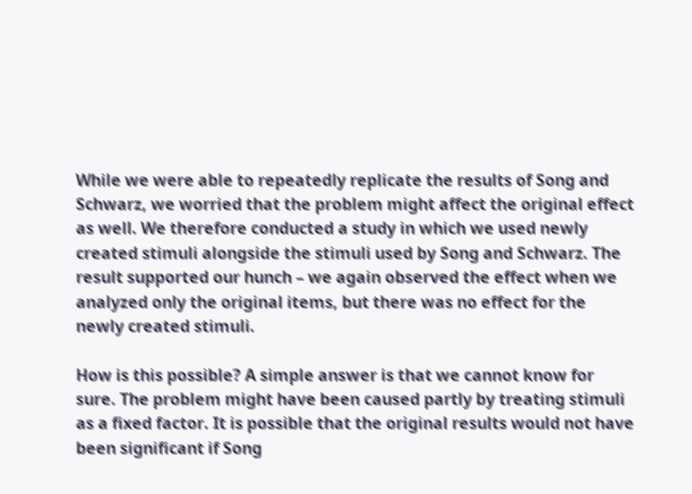While we were able to repeatedly replicate the results of Song and Schwarz, we worried that the problem might affect the original effect as well. We therefore conducted a study in which we used newly created stimuli alongside the stimuli used by Song and Schwarz. The result supported our hunch – we again observed the effect when we analyzed only the original items, but there was no effect for the newly created stimuli.

How is this possible? A simple answer is that we cannot know for sure. The problem might have been caused partly by treating stimuli as a fixed factor. It is possible that the original results would not have been significant if Song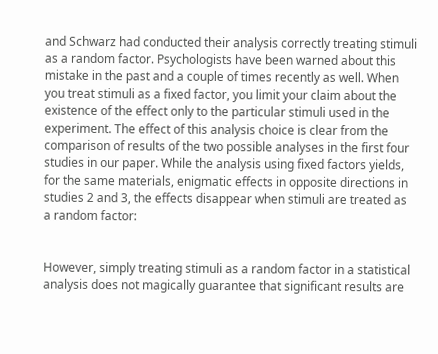and Schwarz had conducted their analysis correctly treating stimuli as a random factor. Psychologists have been warned about this mistake in the past and a couple of times recently as well. When you treat stimuli as a fixed factor, you limit your claim about the existence of the effect only to the particular stimuli used in the experiment. The effect of this analysis choice is clear from the comparison of results of the two possible analyses in the first four studies in our paper. While the analysis using fixed factors yields, for the same materials, enigmatic effects in opposite directions in studies 2 and 3, the effects disappear when stimuli are treated as a random factor:


However, simply treating stimuli as a random factor in a statistical analysis does not magically guarantee that significant results are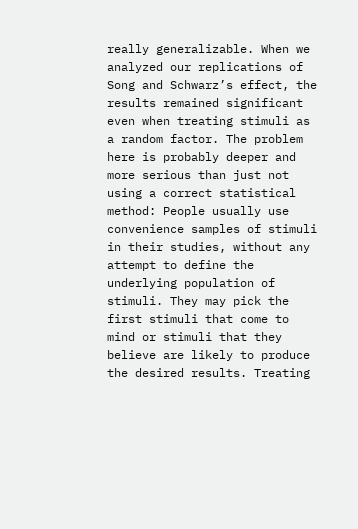really generalizable. When we analyzed our replications of Song and Schwarz’s effect, the results remained significant even when treating stimuli as a random factor. The problem here is probably deeper and more serious than just not using a correct statistical method: People usually use convenience samples of stimuli in their studies, without any attempt to define the underlying population of stimuli. They may pick the first stimuli that come to mind or stimuli that they believe are likely to produce the desired results. Treating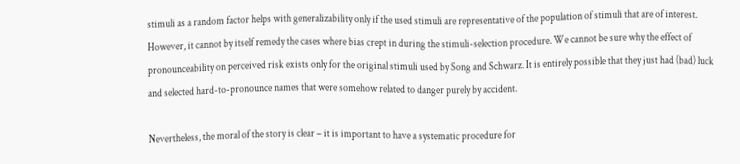stimuli as a random factor helps with generalizability only if the used stimuli are representative of the population of stimuli that are of interest. However, it cannot by itself remedy the cases where bias crept in during the stimuli-selection procedure. We cannot be sure why the effect of pronounceability on perceived risk exists only for the original stimuli used by Song and Schwarz. It is entirely possible that they just had (bad) luck and selected hard-to-pronounce names that were somehow related to danger purely by accident.

Nevertheless, the moral of the story is clear – it is important to have a systematic procedure for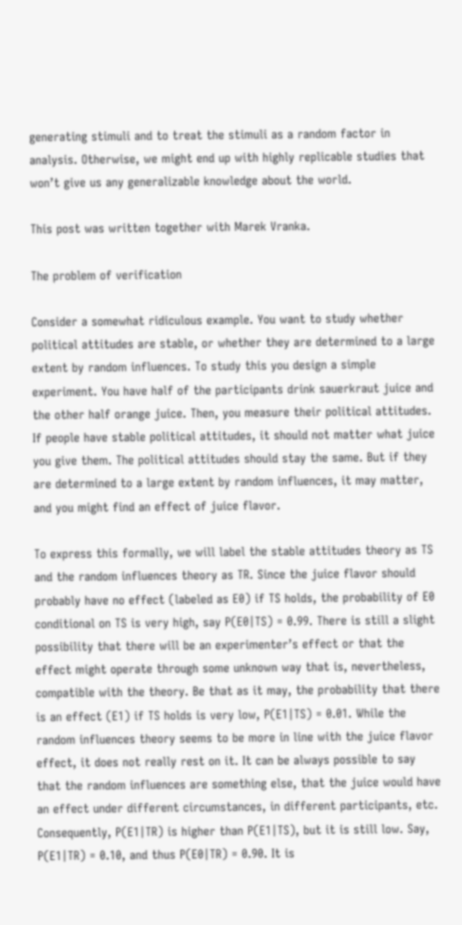generating stimuli and to treat the stimuli as a random factor in analysis. Otherwise, we might end up with highly replicable studies that won’t give us any generalizable knowledge about the world.

This post was written together with Marek Vranka.

The problem of verification

Consider a somewhat ridiculous example. You want to study whether political attitudes are stable, or whether they are determined to a large extent by random influences. To study this you design a simple experiment. You have half of the participants drink sauerkraut juice and the other half orange juice. Then, you measure their political attitudes. If people have stable political attitudes, it should not matter what juice you give them. The political attitudes should stay the same. But if they are determined to a large extent by random influences, it may matter, and you might find an effect of juice flavor.

To express this formally, we will label the stable attitudes theory as TS and the random influences theory as TR. Since the juice flavor should probably have no effect (labeled as E0) if TS holds, the probability of E0 conditional on TS is very high, say P(E0|TS) = 0.99. There is still a slight possibility that there will be an experimenter’s effect or that the effect might operate through some unknown way that is, nevertheless, compatible with the theory. Be that as it may, the probability that there is an effect (E1) if TS holds is very low, P(E1|TS) = 0.01. While the random influences theory seems to be more in line with the juice flavor effect, it does not really rest on it. It can be always possible to say that the random influences are something else, that the juice would have an effect under different circumstances, in different participants, etc. Consequently, P(E1|TR) is higher than P(E1|TS), but it is still low. Say, P(E1|TR) = 0.10, and thus P(E0|TR) = 0.90. It is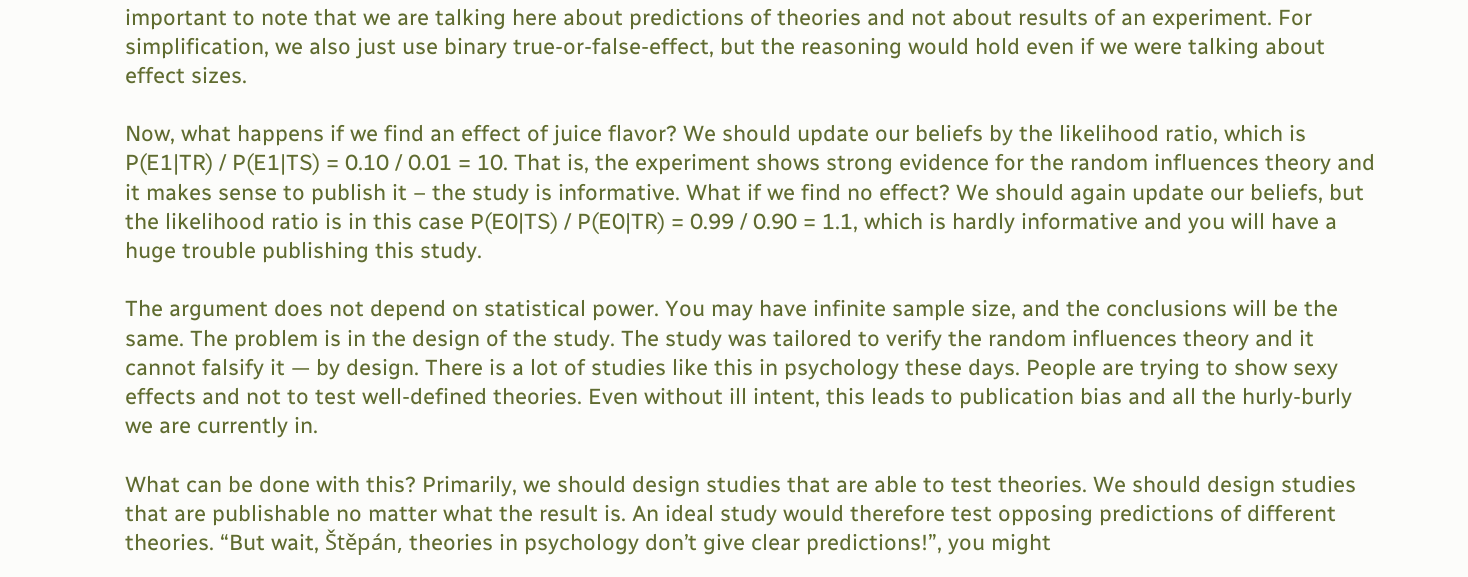important to note that we are talking here about predictions of theories and not about results of an experiment. For simplification, we also just use binary true-or-false-effect, but the reasoning would hold even if we were talking about effect sizes.

Now, what happens if we find an effect of juice flavor? We should update our beliefs by the likelihood ratio, which is P(E1|TR) / P(E1|TS) = 0.10 / 0.01 = 10. That is, the experiment shows strong evidence for the random influences theory and it makes sense to publish it – the study is informative. What if we find no effect? We should again update our beliefs, but the likelihood ratio is in this case P(E0|TS) / P(E0|TR) = 0.99 / 0.90 = 1.1, which is hardly informative and you will have a huge trouble publishing this study.

The argument does not depend on statistical power. You may have infinite sample size, and the conclusions will be the same. The problem is in the design of the study. The study was tailored to verify the random influences theory and it cannot falsify it — by design. There is a lot of studies like this in psychology these days. People are trying to show sexy effects and not to test well-defined theories. Even without ill intent, this leads to publication bias and all the hurly-burly we are currently in.

What can be done with this? Primarily, we should design studies that are able to test theories. We should design studies that are publishable no matter what the result is. An ideal study would therefore test opposing predictions of different theories. “But wait, Štěpán, theories in psychology don’t give clear predictions!”, you might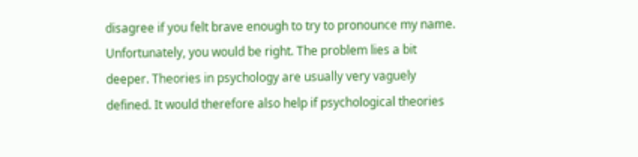disagree if you felt brave enough to try to pronounce my name. Unfortunately, you would be right. The problem lies a bit deeper. Theories in psychology are usually very vaguely defined. It would therefore also help if psychological theories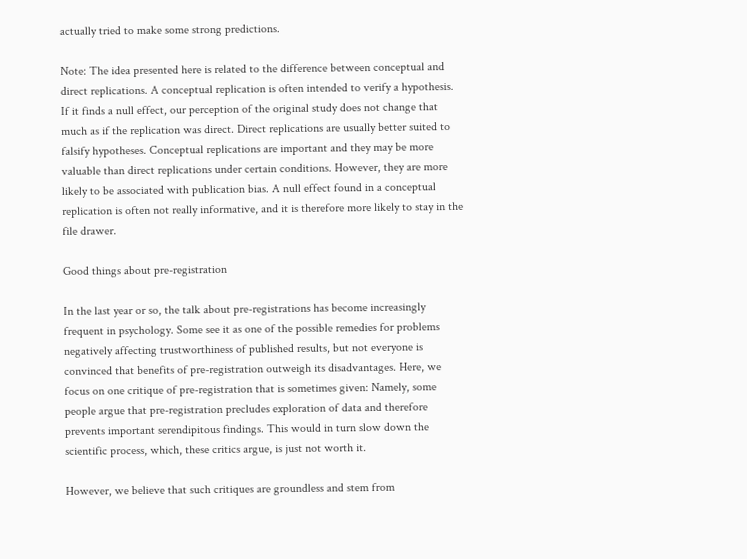actually tried to make some strong predictions.

Note: The idea presented here is related to the difference between conceptual and direct replications. A conceptual replication is often intended to verify a hypothesis. If it finds a null effect, our perception of the original study does not change that much as if the replication was direct. Direct replications are usually better suited to falsify hypotheses. Conceptual replications are important and they may be more valuable than direct replications under certain conditions. However, they are more likely to be associated with publication bias. A null effect found in a conceptual replication is often not really informative, and it is therefore more likely to stay in the file drawer.

Good things about pre-registration

In the last year or so, the talk about pre-registrations has become increasingly frequent in psychology. Some see it as one of the possible remedies for problems negatively affecting trustworthiness of published results, but not everyone is convinced that benefits of pre-registration outweigh its disadvantages. Here, we focus on one critique of pre-registration that is sometimes given: Namely, some people argue that pre-registration precludes exploration of data and therefore prevents important serendipitous findings. This would in turn slow down the scientific process, which, these critics argue, is just not worth it.

However, we believe that such critiques are groundless and stem from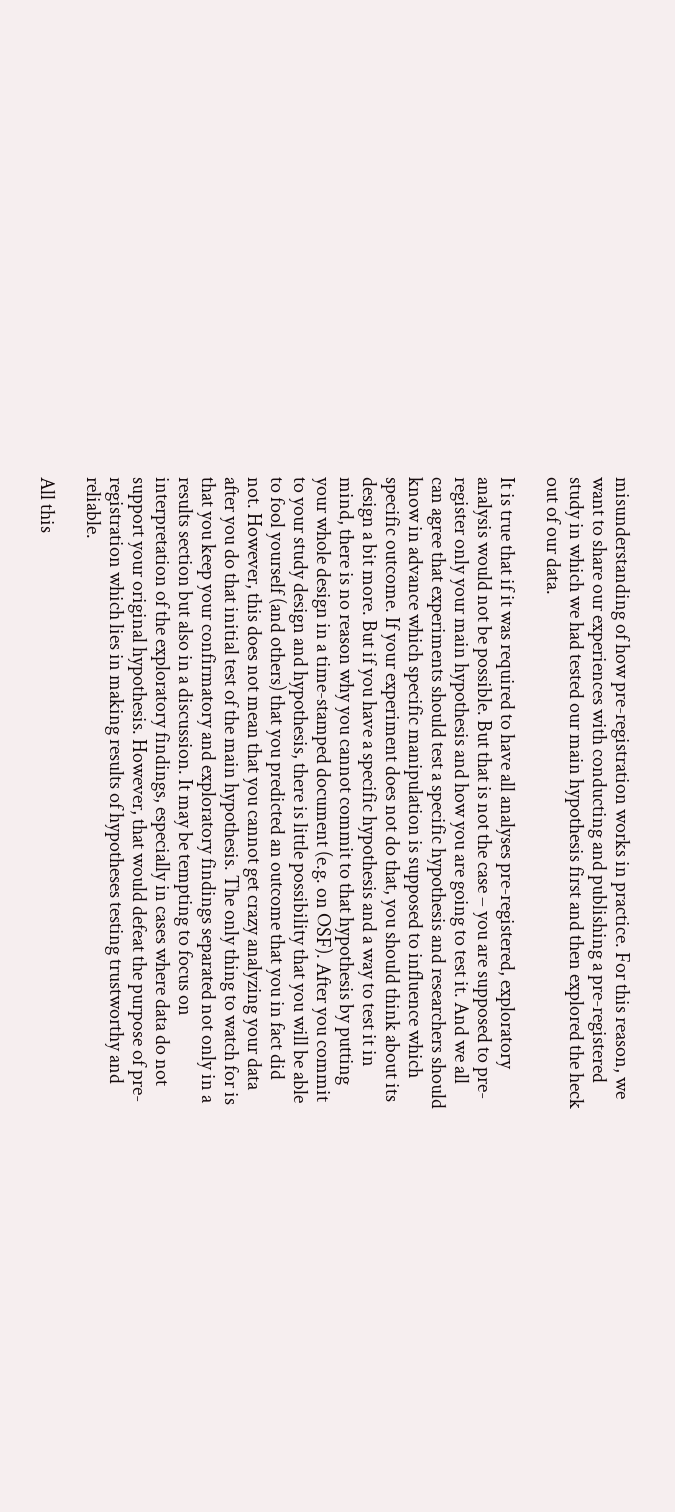misunderstanding of how pre-registration works in practice. For this reason, we want to share our experiences with conducting and publishing a pre-registered study in which we had tested our main hypothesis first and then explored the heck out of our data.

It is true that if it was required to have all analyses pre-registered, exploratory analysis would not be possible. But that is not the case – you are supposed to pre-register only your main hypothesis and how you are going to test it. And we all can agree that experiments should test a specific hypothesis and researchers should know in advance which specific manipulation is supposed to influence which specific outcome. If your experiment does not do that, you should think about its design a bit more. But if you have a specific hypothesis and a way to test it in mind, there is no reason why you cannot commit to that hypothesis by putting your whole design in a time-stamped document (e.g. on OSF). After you commit to your study design and hypothesis, there is little possibility that you will be able to fool yourself (and others) that you predicted an outcome that you in fact did not. However, this does not mean that you cannot get crazy analyzing your data after you do that initial test of the main hypothesis. The only thing to watch for is that you keep your confirmatory and exploratory findings separated not only in a results section but also in a discussion. It may be tempting to focus on interpretation of the exploratory findings, especially in cases where data do not support your original hypothesis. However, that would defeat the purpose of pre-registration which lies in making results of hypotheses testing trustworthy and reliable.

All this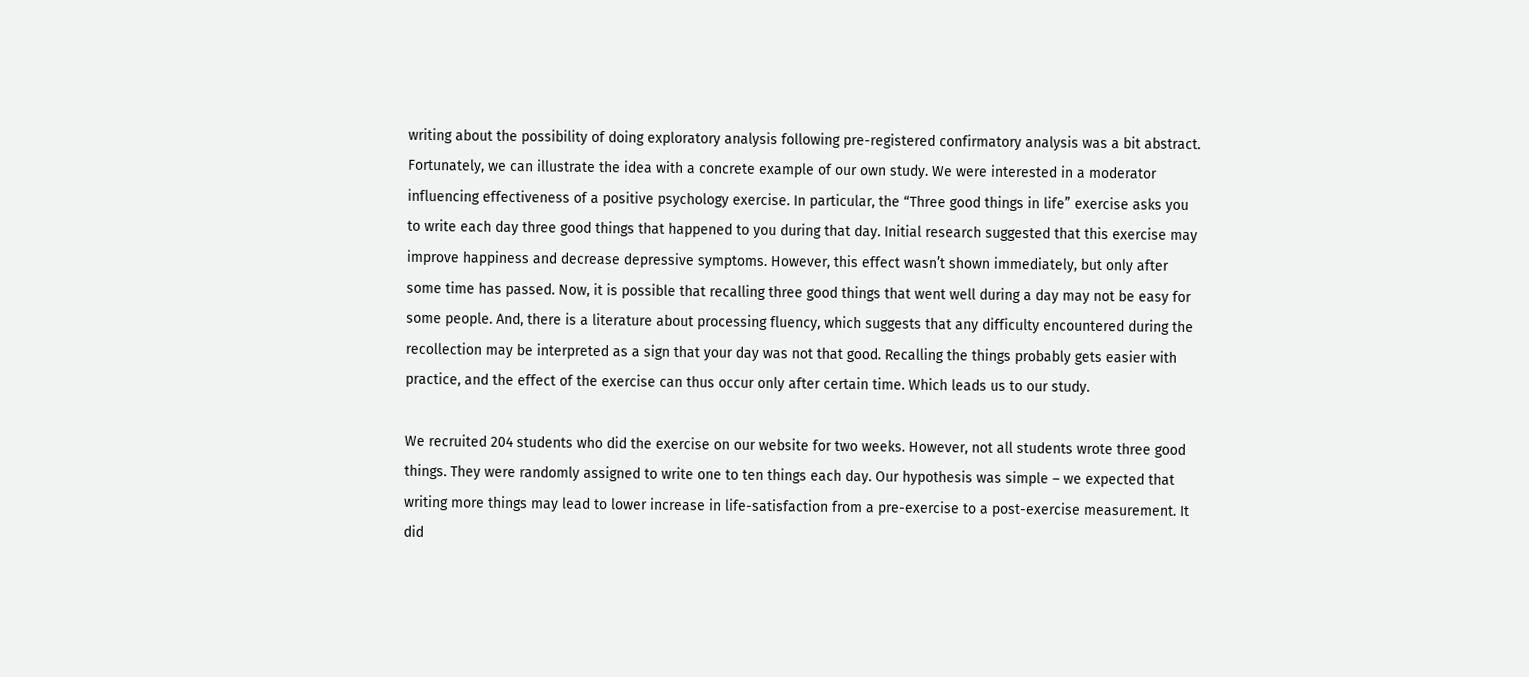writing about the possibility of doing exploratory analysis following pre-registered confirmatory analysis was a bit abstract. Fortunately, we can illustrate the idea with a concrete example of our own study. We were interested in a moderator influencing effectiveness of a positive psychology exercise. In particular, the “Three good things in life” exercise asks you to write each day three good things that happened to you during that day. Initial research suggested that this exercise may improve happiness and decrease depressive symptoms. However, this effect wasn’t shown immediately, but only after some time has passed. Now, it is possible that recalling three good things that went well during a day may not be easy for some people. And, there is a literature about processing fluency, which suggests that any difficulty encountered during the recollection may be interpreted as a sign that your day was not that good. Recalling the things probably gets easier with practice, and the effect of the exercise can thus occur only after certain time. Which leads us to our study.

We recruited 204 students who did the exercise on our website for two weeks. However, not all students wrote three good things. They were randomly assigned to write one to ten things each day. Our hypothesis was simple – we expected that writing more things may lead to lower increase in life-satisfaction from a pre-exercise to a post-exercise measurement. It did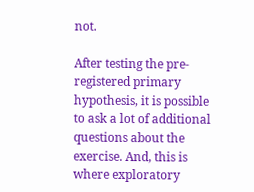not.

After testing the pre-registered primary hypothesis, it is possible to ask a lot of additional questions about the exercise. And, this is where exploratory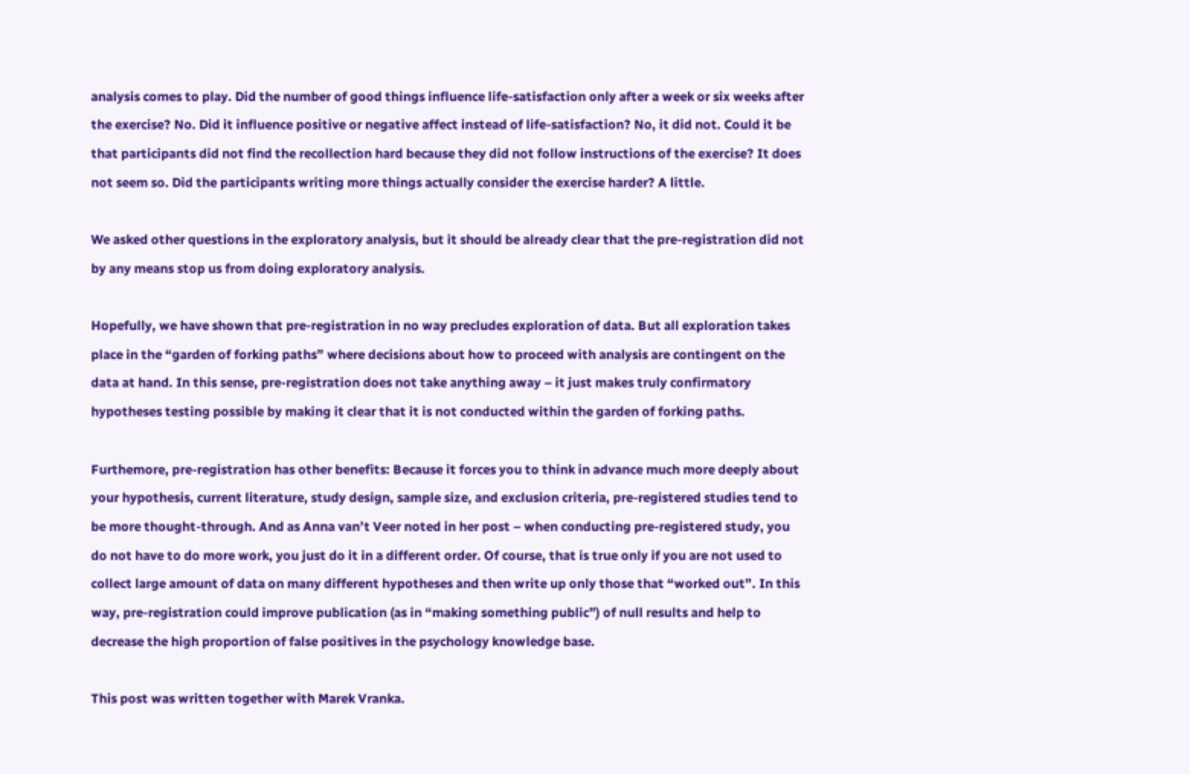analysis comes to play. Did the number of good things influence life-satisfaction only after a week or six weeks after the exercise? No. Did it influence positive or negative affect instead of life-satisfaction? No, it did not. Could it be that participants did not find the recollection hard because they did not follow instructions of the exercise? It does not seem so. Did the participants writing more things actually consider the exercise harder? A little.

We asked other questions in the exploratory analysis, but it should be already clear that the pre-registration did not by any means stop us from doing exploratory analysis.

Hopefully, we have shown that pre-registration in no way precludes exploration of data. But all exploration takes place in the “garden of forking paths” where decisions about how to proceed with analysis are contingent on the data at hand. In this sense, pre-registration does not take anything away – it just makes truly confirmatory hypotheses testing possible by making it clear that it is not conducted within the garden of forking paths.

Furthemore, pre-registration has other benefits: Because it forces you to think in advance much more deeply about your hypothesis, current literature, study design, sample size, and exclusion criteria, pre-registered studies tend to be more thought-through. And as Anna van’t Veer noted in her post – when conducting pre-registered study, you do not have to do more work, you just do it in a different order. Of course, that is true only if you are not used to collect large amount of data on many different hypotheses and then write up only those that “worked out”. In this way, pre-registration could improve publication (as in “making something public”) of null results and help to decrease the high proportion of false positives in the psychology knowledge base.

This post was written together with Marek Vranka.